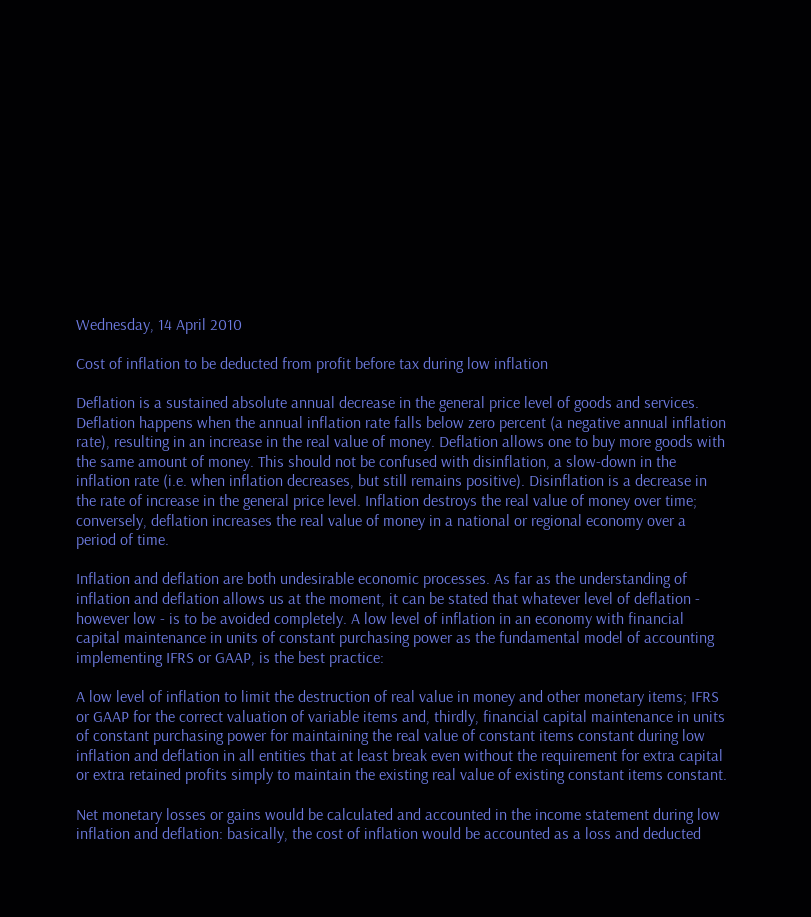Wednesday, 14 April 2010

Cost of inflation to be deducted from profit before tax during low inflation

Deflation is a sustained absolute annual decrease in the general price level of goods and services. Deflation happens when the annual inflation rate falls below zero percent (a negative annual inflation rate), resulting in an increase in the real value of money. Deflation allows one to buy more goods with the same amount of money. This should not be confused with disinflation, a slow-down in the inflation rate (i.e. when inflation decreases, but still remains positive). Disinflation is a decrease in the rate of increase in the general price level. Inflation destroys the real value of money over time; conversely, deflation increases the real value of money in a national or regional economy over a period of time.

Inflation and deflation are both undesirable economic processes. As far as the understanding of inflation and deflation allows us at the moment, it can be stated that whatever level of deflation - however low - is to be avoided completely. A low level of inflation in an economy with financial capital maintenance in units of constant purchasing power as the fundamental model of accounting implementing IFRS or GAAP, is the best practice:

A low level of inflation to limit the destruction of real value in money and other monetary items; IFRS or GAAP for the correct valuation of variable items and, thirdly, financial capital maintenance in units of constant purchasing power for maintaining the real value of constant items constant during low inflation and deflation in all entities that at least break even without the requirement for extra capital or extra retained profits simply to maintain the existing real value of existing constant items constant.

Net monetary losses or gains would be calculated and accounted in the income statement during low inflation and deflation: basically, the cost of inflation would be accounted as a loss and deducted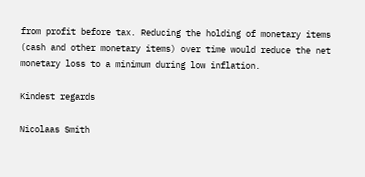from profit before tax. Reducing the holding of monetary items (cash and other monetary items) over time would reduce the net monetary loss to a minimum during low inflation.

Kindest regards

Nicolaas Smith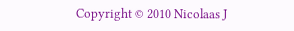Copyright © 2010 Nicolaas J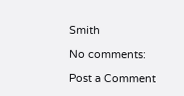Smith

No comments:

Post a Comment